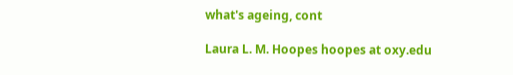what's ageing, cont

Laura L. M. Hoopes hoopes at oxy.edu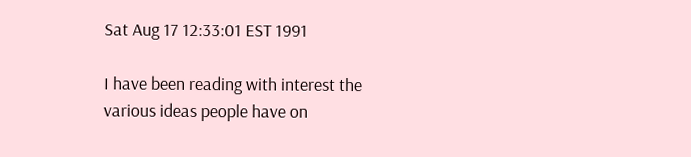Sat Aug 17 12:33:01 EST 1991

I have been reading with interest the various ideas people have on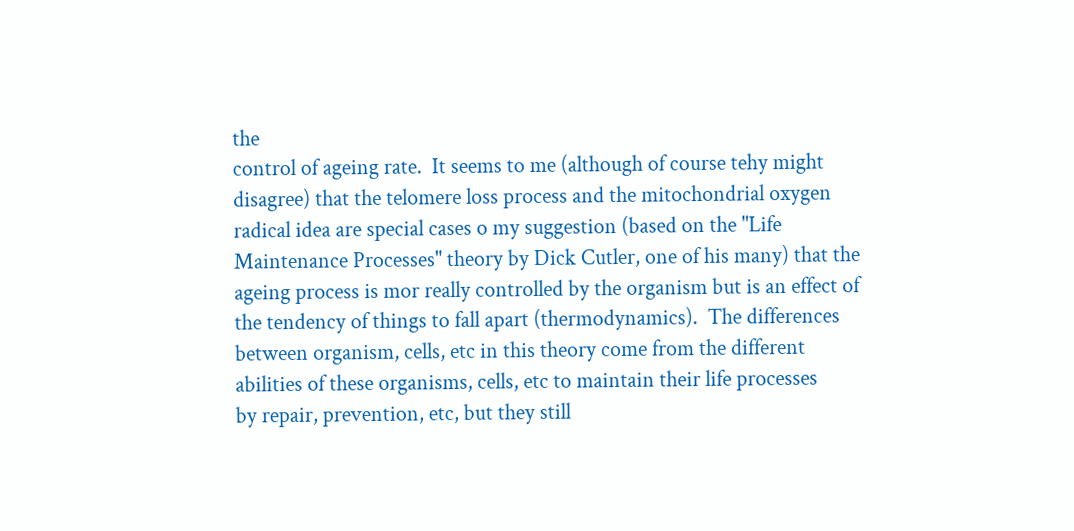the
control of ageing rate.  It seems to me (although of course tehy might
disagree) that the telomere loss process and the mitochondrial oxygen
radical idea are special cases o my suggestion (based on the "Life
Maintenance Processes" theory by Dick Cutler, one of his many) that the
ageing process is mor really controlled by the organism but is an effect of
the tendency of things to fall apart (thermodynamics).  The differences
between organism, cells, etc in this theory come from the different
abilities of these organisms, cells, etc to maintain their life processes
by repair, prevention, etc, but they still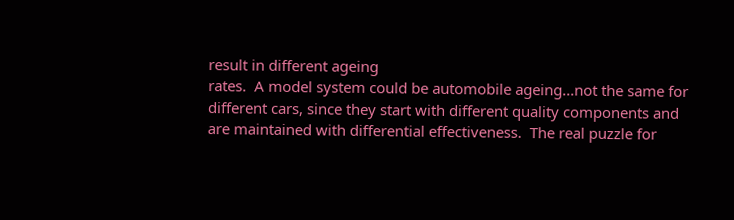result in different ageing
rates.  A model system could be automobile ageing...not the same for
different cars, since they start with different quality components and
are maintained with differential effectiveness.  The real puzzle for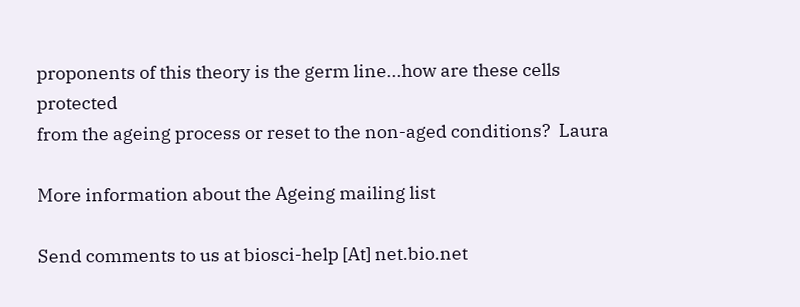proponents of this theory is the germ line...how are these cells protected
from the ageing process or reset to the non-aged conditions?  Laura

More information about the Ageing mailing list

Send comments to us at biosci-help [At] net.bio.net